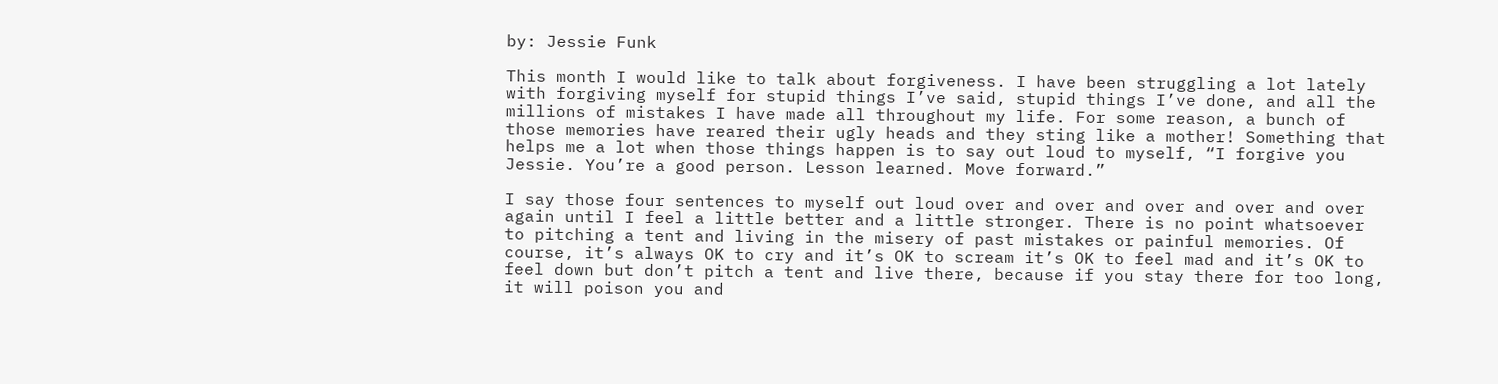by: Jessie Funk

This month I would like to talk about forgiveness. I have been struggling a lot lately with forgiving myself for stupid things I’ve said, stupid things I’ve done, and all the millions of mistakes I have made all throughout my life. For some reason, a bunch of those memories have reared their ugly heads and they sting like a mother! Something that helps me a lot when those things happen is to say out loud to myself, “I forgive you Jessie. You’re a good person. Lesson learned. Move forward.”

I say those four sentences to myself out loud over and over and over and over and over again until I feel a little better and a little stronger. There is no point whatsoever to pitching a tent and living in the misery of past mistakes or painful memories. Of course, it’s always OK to cry and it’s OK to scream it’s OK to feel mad and it’s OK to feel down but don’t pitch a tent and live there, because if you stay there for too long, it will poison you and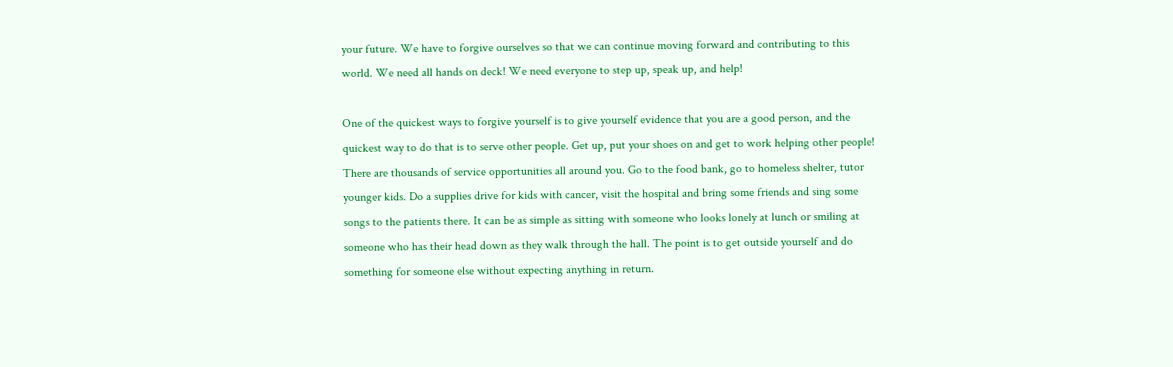your future. We have to forgive ourselves so that we can continue moving forward and contributing to this world. We need all hands on deck! We need everyone to step up, speak up, and help!

One of the quickest ways to forgive yourself is to give yourself evidence that you are a good person, and the quickest way to do that is to serve other people. Get up, put your shoes on and get to work helping other people! There are thousands of service opportunities all around you. Go to the food bank, go to homeless shelter, tutor younger kids. Do a supplies drive for kids with cancer, visit the hospital and bring some friends and sing some songs to the patients there. It can be as simple as sitting with someone who looks lonely at lunch or smiling at someone who has their head down as they walk through the hall. The point is to get outside yourself and do something for someone else without expecting anything in return.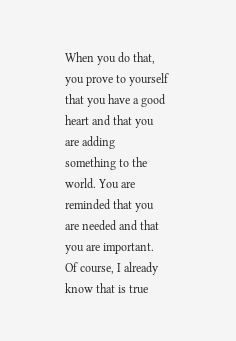When you do that, you prove to yourself that you have a good heart and that you are adding something to the world. You are reminded that you are needed and that you are important. Of course, I already know that is true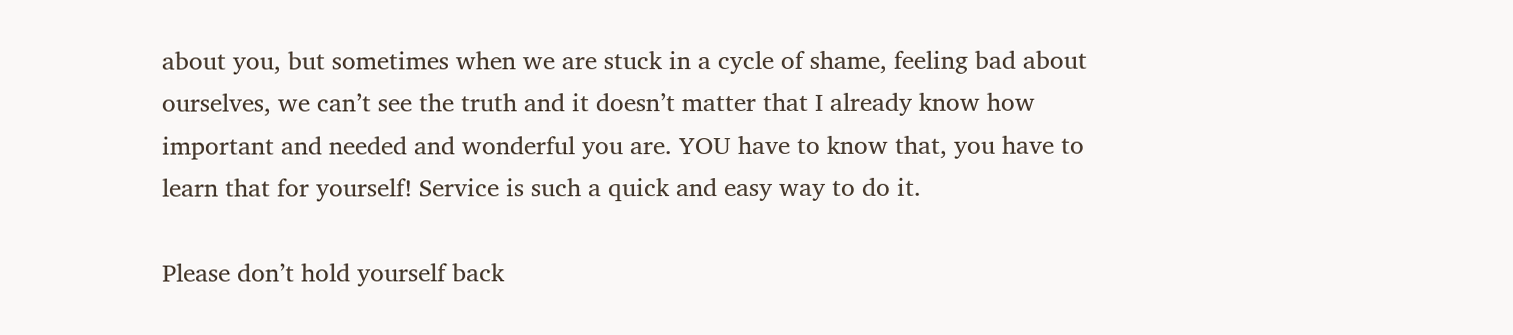about you, but sometimes when we are stuck in a cycle of shame, feeling bad about ourselves, we can’t see the truth and it doesn’t matter that I already know how important and needed and wonderful you are. YOU have to know that, you have to learn that for yourself! Service is such a quick and easy way to do it.

Please don’t hold yourself back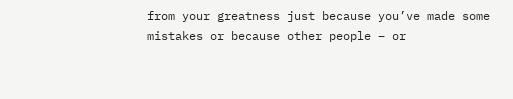from your greatness just because you’ve made some mistakes or because other people – or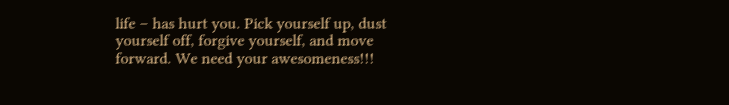life – has hurt you. Pick yourself up, dust yourself off, forgive yourself, and move forward. We need your awesomeness!!!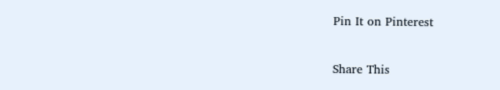Pin It on Pinterest

Share This